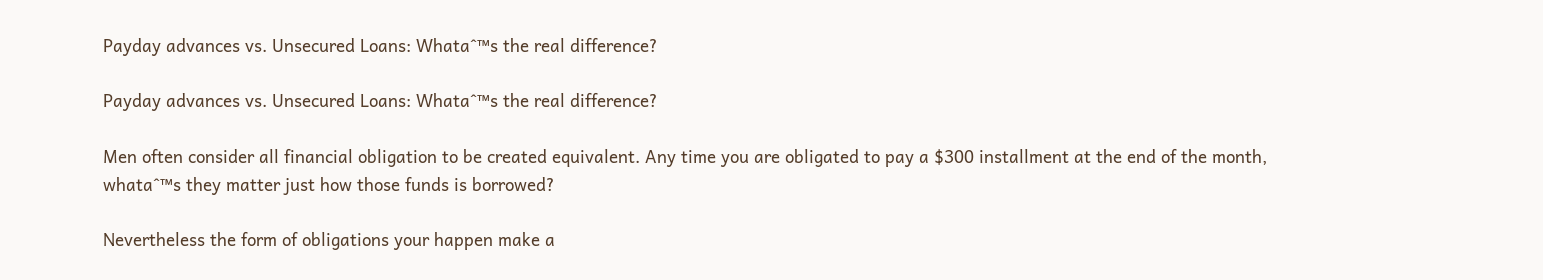Payday advances vs. Unsecured Loans: Whataˆ™s the real difference?

Payday advances vs. Unsecured Loans: Whataˆ™s the real difference?

Men often consider all financial obligation to be created equivalent. Any time you are obligated to pay a $300 installment at the end of the month, whataˆ™s they matter just how those funds is borrowed?

Nevertheless the form of obligations your happen make a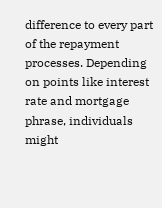difference to every part of the repayment processes. Depending on points like interest rate and mortgage phrase, individuals might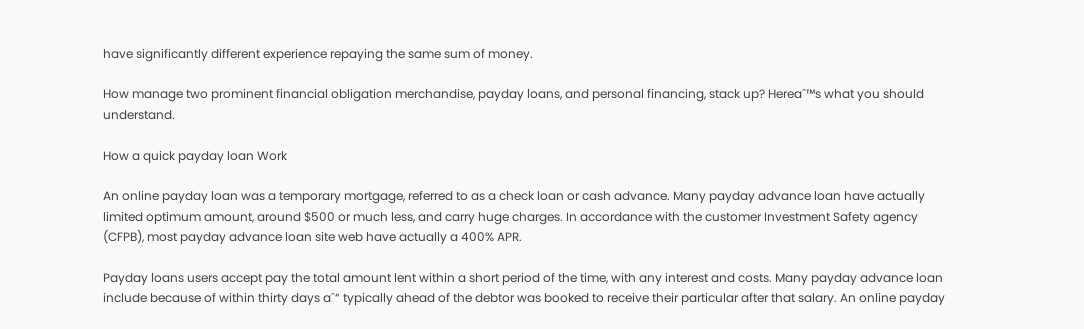have significantly different experience repaying the same sum of money.

How manage two prominent financial obligation merchandise, payday loans, and personal financing, stack up? Hereaˆ™s what you should understand.

How a quick payday loan Work

An online payday loan was a temporary mortgage, referred to as a check loan or cash advance. Many payday advance loan have actually limited optimum amount, around $500 or much less, and carry huge charges. In accordance with the customer Investment Safety agency (CFPB), most payday advance loan site web have actually a 400% APR.

Payday loans users accept pay the total amount lent within a short period of the time, with any interest and costs. Many payday advance loan include because of within thirty days aˆ“ typically ahead of the debtor was booked to receive their particular after that salary. An online payday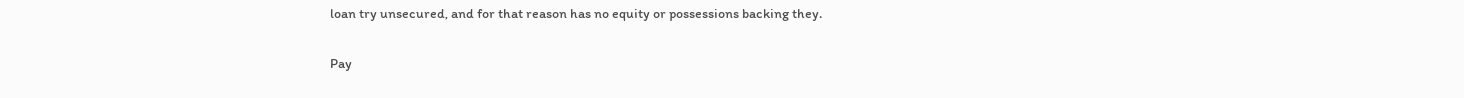loan try unsecured, and for that reason has no equity or possessions backing they.

Pay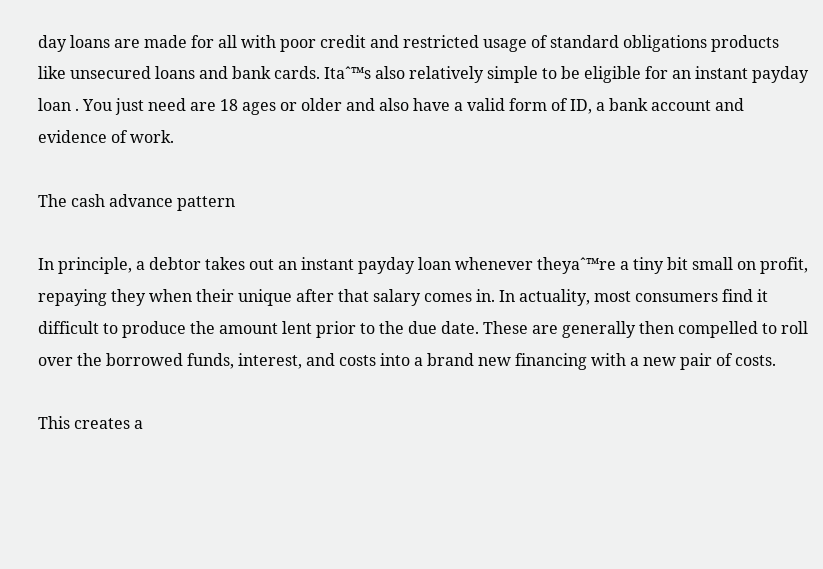day loans are made for all with poor credit and restricted usage of standard obligations products like unsecured loans and bank cards. Itaˆ™s also relatively simple to be eligible for an instant payday loan . You just need are 18 ages or older and also have a valid form of ID, a bank account and evidence of work.

The cash advance pattern

In principle, a debtor takes out an instant payday loan whenever theyaˆ™re a tiny bit small on profit, repaying they when their unique after that salary comes in. In actuality, most consumers find it difficult to produce the amount lent prior to the due date. These are generally then compelled to roll over the borrowed funds, interest, and costs into a brand new financing with a new pair of costs.

This creates a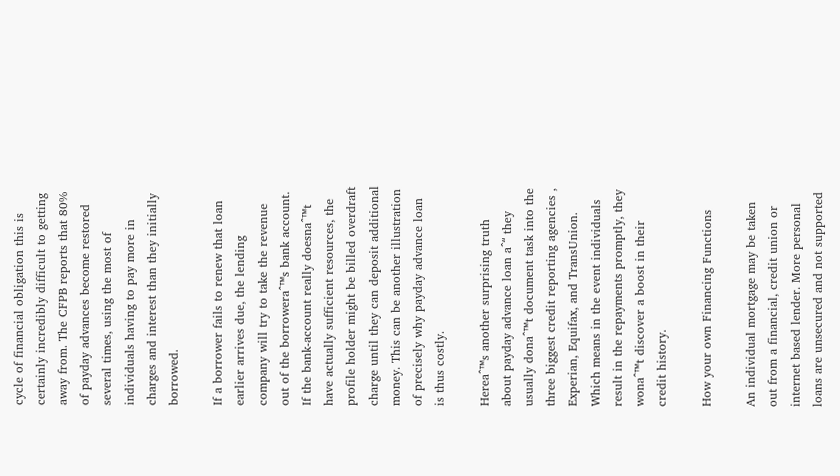cycle of financial obligation this is certainly incredibly difficult to getting away from. The CFPB reports that 80% of payday advances become restored several times, using the most of individuals having to pay more in charges and interest than they initially borrowed.

If a borrower fails to renew that loan earlier arrives due, the lending company will try to take the revenue out of the borroweraˆ™s bank account. If the bank-account really doesnaˆ™t have actually sufficient resources, the profile holder might be billed overdraft charge until they can deposit additional money. This can be another illustration of precisely why payday advance loan is thus costly.

Hereaˆ™s another surprising truth about payday advance loan aˆ“ they usually donaˆ™t document task into the three biggest credit reporting agencies , Experian, Equifax, and TransUnion. Which means in the event individuals result in the repayments promptly, they wonaˆ™t discover a boost in their credit history.

How your own Financing Functions

An individual mortgage may be taken out from a financial, credit union or internet based lender. More personal loans are unsecured and not supported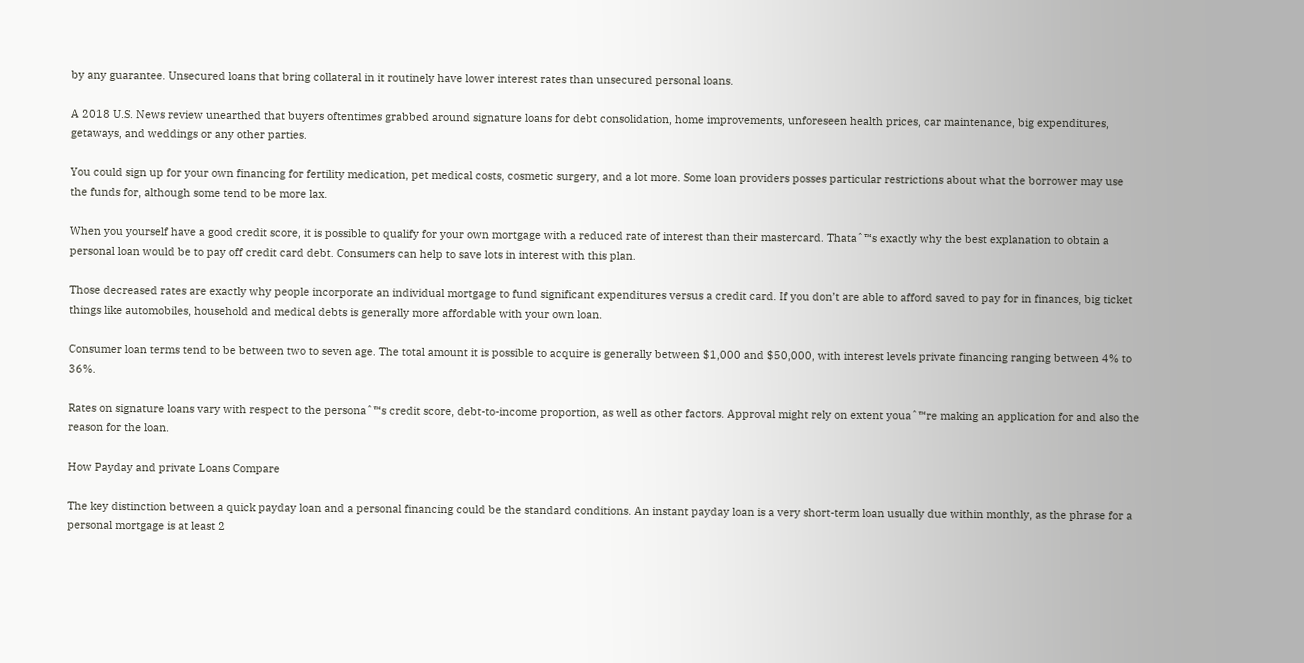by any guarantee. Unsecured loans that bring collateral in it routinely have lower interest rates than unsecured personal loans.

A 2018 U.S. News review unearthed that buyers oftentimes grabbed around signature loans for debt consolidation, home improvements, unforeseen health prices, car maintenance, big expenditures, getaways, and weddings or any other parties.

You could sign up for your own financing for fertility medication, pet medical costs, cosmetic surgery, and a lot more. Some loan providers posses particular restrictions about what the borrower may use the funds for, although some tend to be more lax.

When you yourself have a good credit score, it is possible to qualify for your own mortgage with a reduced rate of interest than their mastercard. Thataˆ™s exactly why the best explanation to obtain a personal loan would be to pay off credit card debt. Consumers can help to save lots in interest with this plan.

Those decreased rates are exactly why people incorporate an individual mortgage to fund significant expenditures versus a credit card. If you don’t are able to afford saved to pay for in finances, big ticket things like automobiles, household and medical debts is generally more affordable with your own loan.

Consumer loan terms tend to be between two to seven age. The total amount it is possible to acquire is generally between $1,000 and $50,000, with interest levels private financing ranging between 4% to 36%.

Rates on signature loans vary with respect to the personaˆ™s credit score, debt-to-income proportion, as well as other factors. Approval might rely on extent youaˆ™re making an application for and also the reason for the loan.

How Payday and private Loans Compare

The key distinction between a quick payday loan and a personal financing could be the standard conditions. An instant payday loan is a very short-term loan usually due within monthly, as the phrase for a personal mortgage is at least 2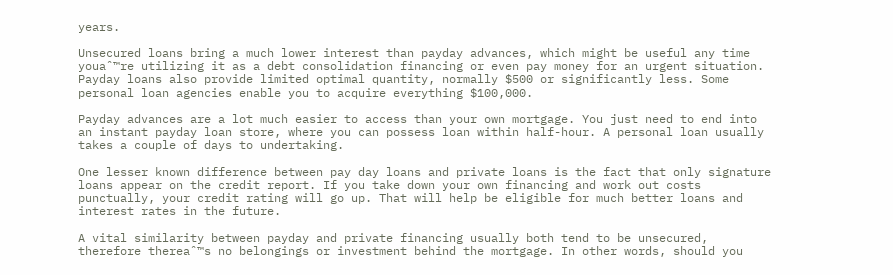years.

Unsecured loans bring a much lower interest than payday advances, which might be useful any time youaˆ™re utilizing it as a debt consolidation financing or even pay money for an urgent situation. Payday loans also provide limited optimal quantity, normally $500 or significantly less. Some personal loan agencies enable you to acquire everything $100,000.

Payday advances are a lot much easier to access than your own mortgage. You just need to end into an instant payday loan store, where you can possess loan within half-hour. A personal loan usually takes a couple of days to undertaking.

One lesser known difference between pay day loans and private loans is the fact that only signature loans appear on the credit report. If you take down your own financing and work out costs punctually, your credit rating will go up. That will help be eligible for much better loans and interest rates in the future.

A vital similarity between payday and private financing usually both tend to be unsecured, therefore thereaˆ™s no belongings or investment behind the mortgage. In other words, should you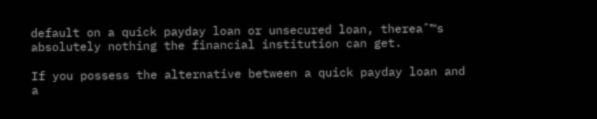default on a quick payday loan or unsecured loan, thereaˆ™s absolutely nothing the financial institution can get.

If you possess the alternative between a quick payday loan and a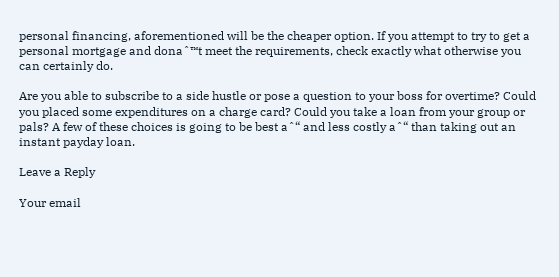personal financing, aforementioned will be the cheaper option. If you attempt to try to get a personal mortgage and donaˆ™t meet the requirements, check exactly what otherwise you can certainly do.

Are you able to subscribe to a side hustle or pose a question to your boss for overtime? Could you placed some expenditures on a charge card? Could you take a loan from your group or pals? A few of these choices is going to be best aˆ“ and less costly aˆ“ than taking out an instant payday loan.

Leave a Reply

Your email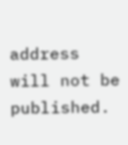address will not be published.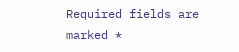Required fields are marked *